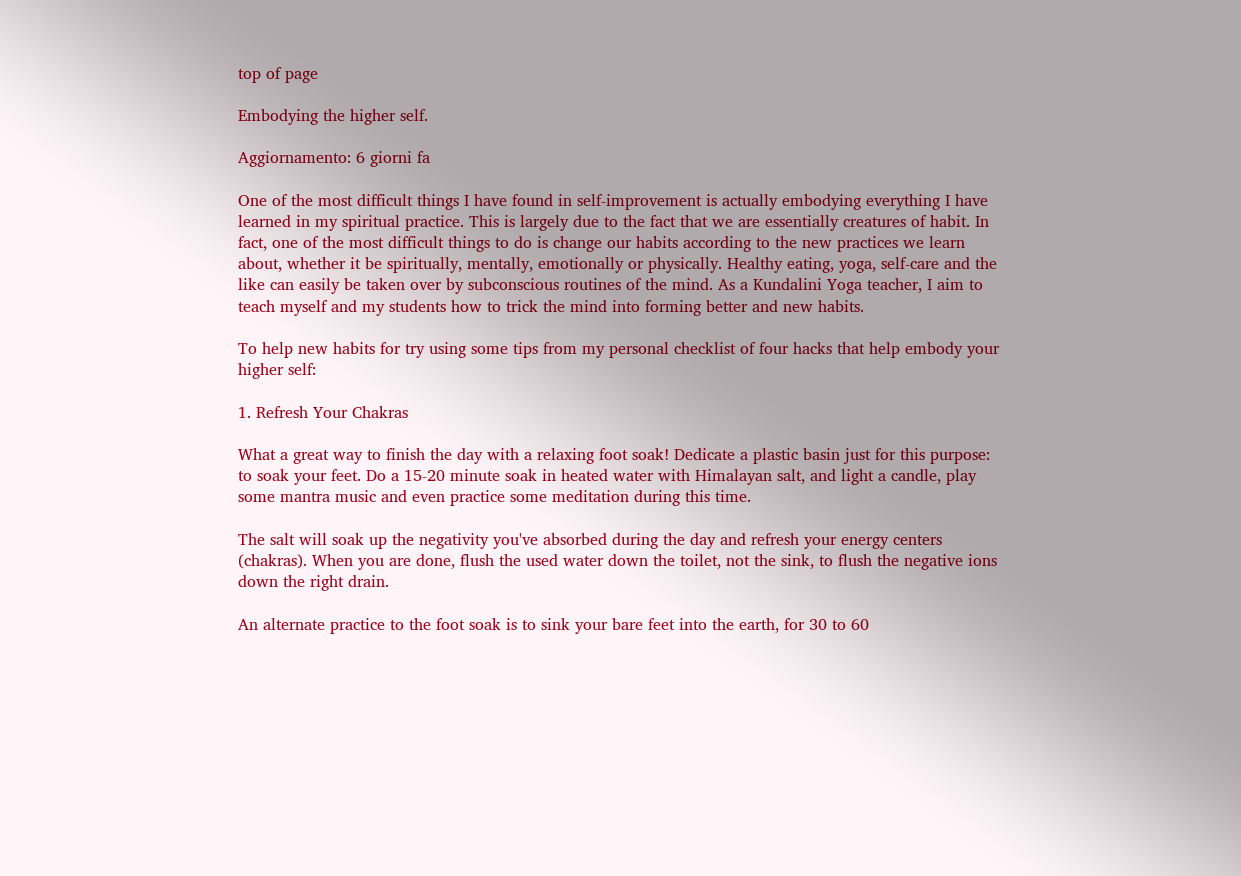top of page

Embodying the higher self.

Aggiornamento: 6 giorni fa

One of the most difficult things I have found in self-improvement is actually embodying everything I have learned in my spiritual practice. This is largely due to the fact that we are essentially creatures of habit. In fact, one of the most difficult things to do is change our habits according to the new practices we learn about, whether it be spiritually, mentally, emotionally or physically. Healthy eating, yoga, self-care and the like can easily be taken over by subconscious routines of the mind. As a Kundalini Yoga teacher, I aim to teach myself and my students how to trick the mind into forming better and new habits.

To help new habits for try using some tips from my personal checklist of four hacks that help embody your higher self:

1. Refresh Your Chakras

What a great way to finish the day with a relaxing foot soak! Dedicate a plastic basin just for this purpose: to soak your feet. Do a 15-20 minute soak in heated water with Himalayan salt, and light a candle, play some mantra music and even practice some meditation during this time.

The salt will soak up the negativity you've absorbed during the day and refresh your energy centers (chakras). When you are done, flush the used water down the toilet, not the sink, to flush the negative ions down the right drain.

An alternate practice to the foot soak is to sink your bare feet into the earth, for 30 to 60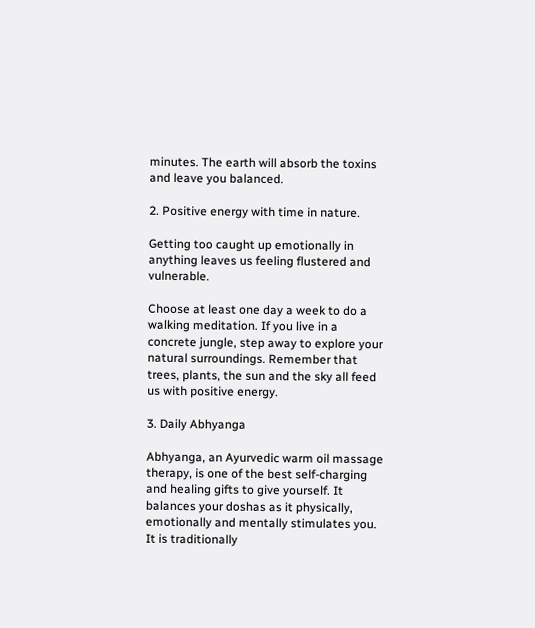minutes. The earth will absorb the toxins and leave you balanced.

2. Positive energy with time in nature.

Getting too caught up emotionally in anything leaves us feeling flustered and vulnerable.

Choose at least one day a week to do a walking meditation. If you live in a concrete jungle, step away to explore your natural surroundings. Remember that trees, plants, the sun and the sky all feed us with positive energy.

3. Daily Abhyanga

Abhyanga, an Ayurvedic warm oil massage therapy, is one of the best self-charging and healing gifts to give yourself. It balances your doshas as it physically, emotionally and mentally stimulates you. It is traditionally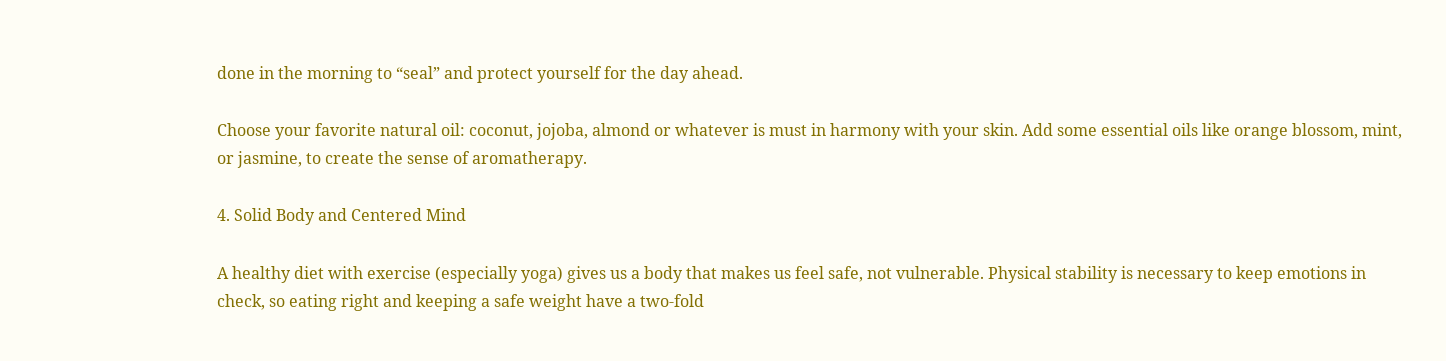done in the morning to “seal” and protect yourself for the day ahead.

Choose your favorite natural oil: coconut, jojoba, almond or whatever is must in harmony with your skin. Add some essential oils like orange blossom, mint, or jasmine, to create the sense of aromatherapy.

4. Solid Body and Centered Mind

A healthy diet with exercise (especially yoga) gives us a body that makes us feel safe, not vulnerable. Physical stability is necessary to keep emotions in check, so eating right and keeping a safe weight have a two-fold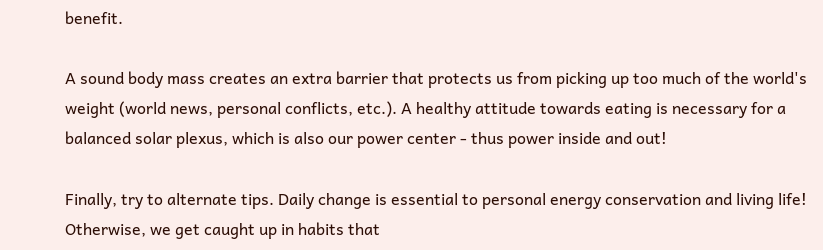benefit.

A sound body mass creates an extra barrier that protects us from picking up too much of the world's weight (world news, personal conflicts, etc.). A healthy attitude towards eating is necessary for a balanced solar plexus, which is also our power center - thus power inside and out!

Finally, try to alternate tips. Daily change is essential to personal energy conservation and living life! Otherwise, we get caught up in habits that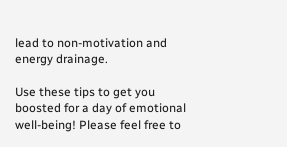lead to non-motivation and energy drainage.

Use these tips to get you boosted for a day of emotional well-being! Please feel free to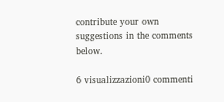contribute your own suggestions in the comments below.

6 visualizzazioni0 commenti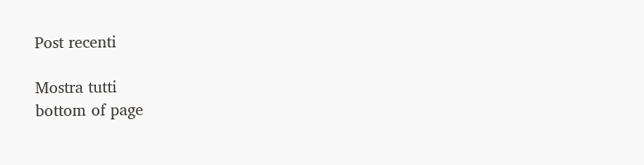Post recenti

Mostra tutti
bottom of page